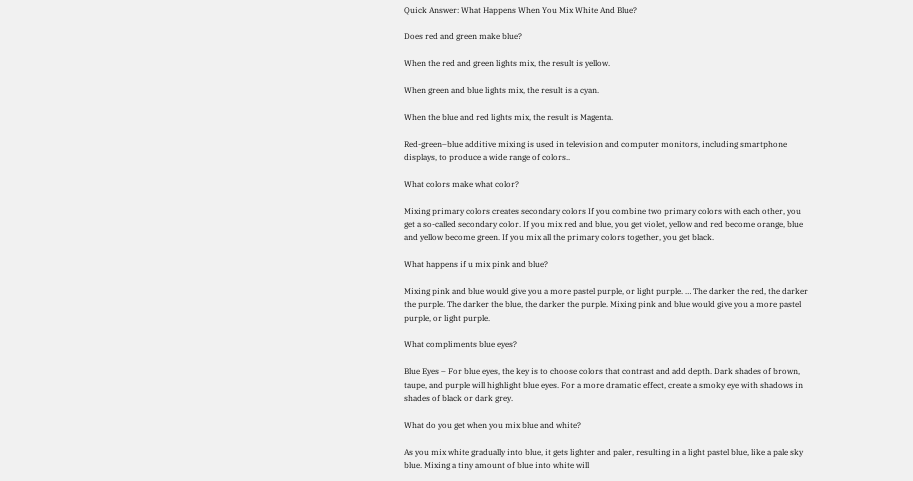Quick Answer: What Happens When You Mix White And Blue?

Does red and green make blue?

When the red and green lights mix, the result is yellow.

When green and blue lights mix, the result is a cyan.

When the blue and red lights mix, the result is Magenta.

Red-green–blue additive mixing is used in television and computer monitors, including smartphone displays, to produce a wide range of colors..

What colors make what color?

Mixing primary colors creates secondary colors If you combine two primary colors with each other, you get a so-called secondary color. If you mix red and blue, you get violet, yellow and red become orange, blue and yellow become green. If you mix all the primary colors together, you get black.

What happens if u mix pink and blue?

Mixing pink and blue would give you a more pastel purple, or light purple. … The darker the red, the darker the purple. The darker the blue, the darker the purple. Mixing pink and blue would give you a more pastel purple, or light purple.

What compliments blue eyes?

Blue Eyes – For blue eyes, the key is to choose colors that contrast and add depth. Dark shades of brown, taupe, and purple will highlight blue eyes. For a more dramatic effect, create a smoky eye with shadows in shades of black or dark grey.

What do you get when you mix blue and white?

As you mix white gradually into blue, it gets lighter and paler, resulting in a light pastel blue, like a pale sky blue. Mixing a tiny amount of blue into white will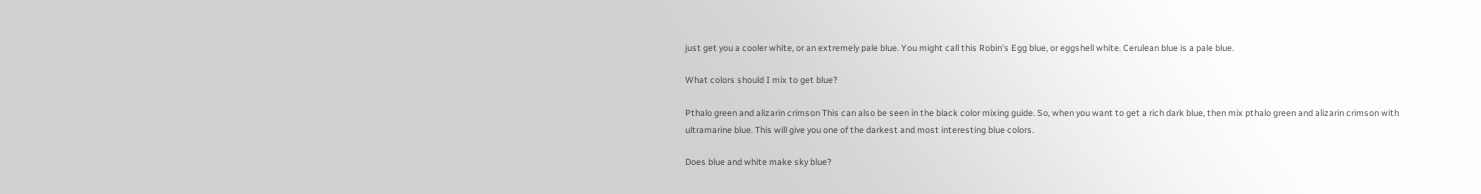just get you a cooler white, or an extremely pale blue. You might call this Robin’s Egg blue, or eggshell white. Cerulean blue is a pale blue.

What colors should I mix to get blue?

Pthalo green and alizarin crimson This can also be seen in the black color mixing guide. So, when you want to get a rich dark blue, then mix pthalo green and alizarin crimson with ultramarine blue. This will give you one of the darkest and most interesting blue colors.

Does blue and white make sky blue?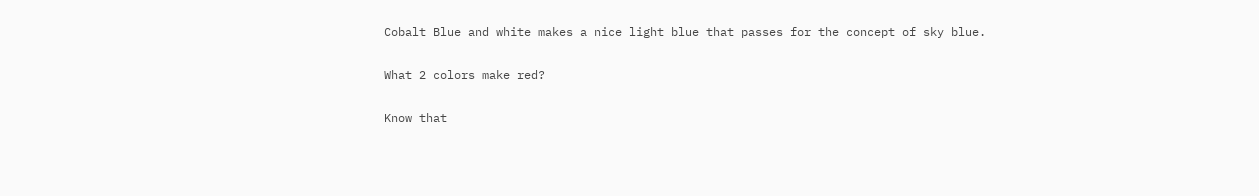Cobalt Blue and white makes a nice light blue that passes for the concept of sky blue.

What 2 colors make red?

Know that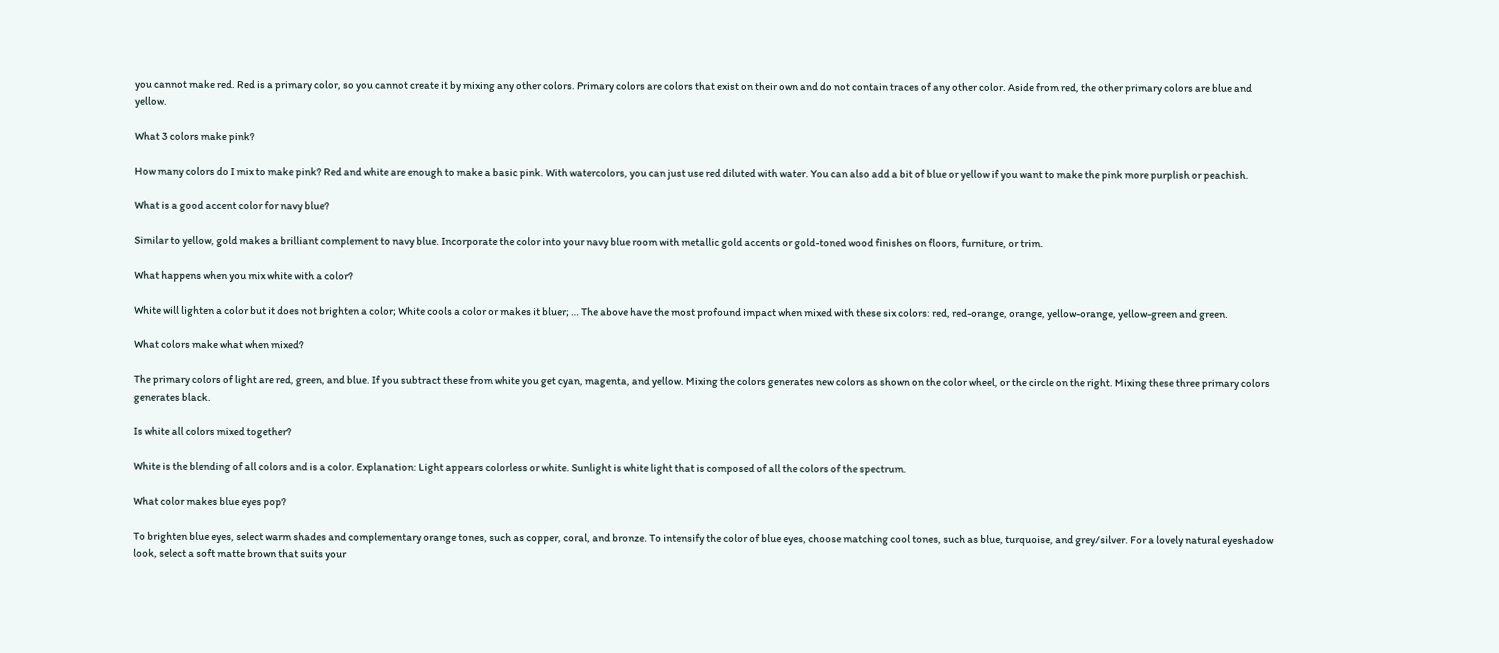you cannot make red. Red is a primary color, so you cannot create it by mixing any other colors. Primary colors are colors that exist on their own and do not contain traces of any other color. Aside from red, the other primary colors are blue and yellow.

What 3 colors make pink?

How many colors do I mix to make pink? Red and white are enough to make a basic pink. With watercolors, you can just use red diluted with water. You can also add a bit of blue or yellow if you want to make the pink more purplish or peachish.

What is a good accent color for navy blue?

Similar to yellow, gold makes a brilliant complement to navy blue. Incorporate the color into your navy blue room with metallic gold accents or gold-toned wood finishes on floors, furniture, or trim.

What happens when you mix white with a color?

White will lighten a color but it does not brighten a color; White cools a color or makes it bluer; … The above have the most profound impact when mixed with these six colors: red, red-orange, orange, yellow-orange, yellow-green and green.

What colors make what when mixed?

The primary colors of light are red, green, and blue. If you subtract these from white you get cyan, magenta, and yellow. Mixing the colors generates new colors as shown on the color wheel, or the circle on the right. Mixing these three primary colors generates black.

Is white all colors mixed together?

White is the blending of all colors and is a color. Explanation: Light appears colorless or white. Sunlight is white light that is composed of all the colors of the spectrum.

What color makes blue eyes pop?

To brighten blue eyes, select warm shades and complementary orange tones, such as copper, coral, and bronze. To intensify the color of blue eyes, choose matching cool tones, such as blue, turquoise, and grey/silver. For a lovely natural eyeshadow look, select a soft matte brown that suits your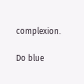complexion.

Do blue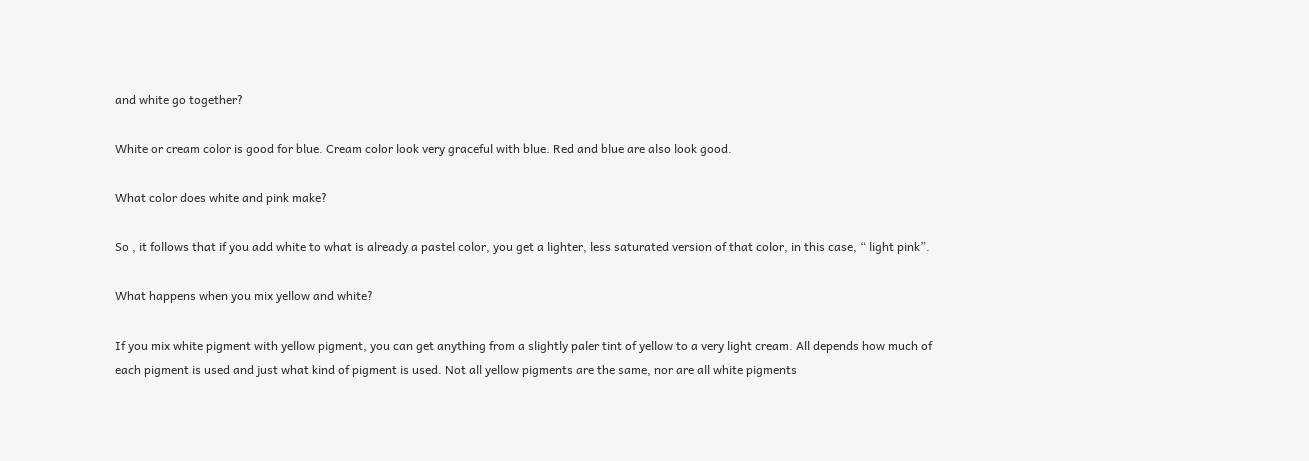and white go together?

White or cream color is good for blue. Cream color look very graceful with blue. Red and blue are also look good.

What color does white and pink make?

So , it follows that if you add white to what is already a pastel color, you get a lighter, less saturated version of that color, in this case, “ light pink”.

What happens when you mix yellow and white?

If you mix white pigment with yellow pigment, you can get anything from a slightly paler tint of yellow to a very light cream. All depends how much of each pigment is used and just what kind of pigment is used. Not all yellow pigments are the same, nor are all white pigments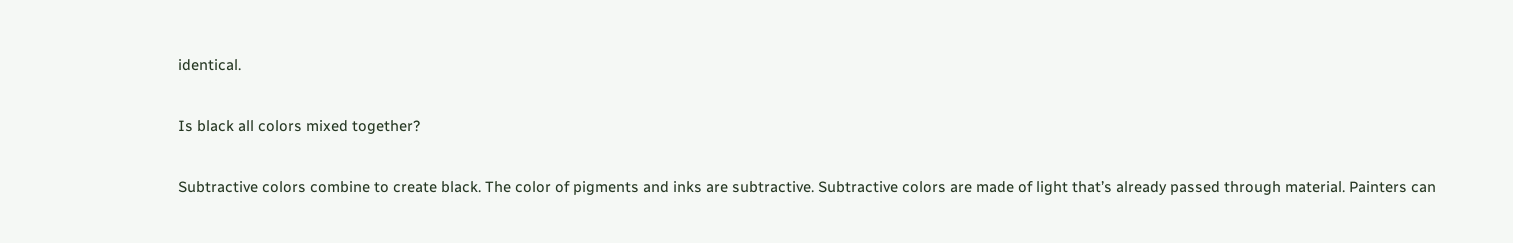identical.

Is black all colors mixed together?

Subtractive colors combine to create black. The color of pigments and inks are subtractive. Subtractive colors are made of light that’s already passed through material. Painters can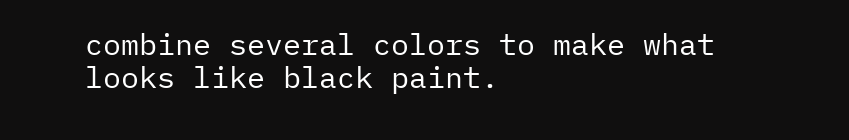combine several colors to make what looks like black paint.